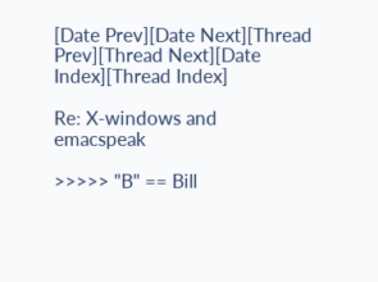[Date Prev][Date Next][Thread Prev][Thread Next][Date Index][Thread Index]

Re: X-windows and emacspeak

>>>>> "B" == Bill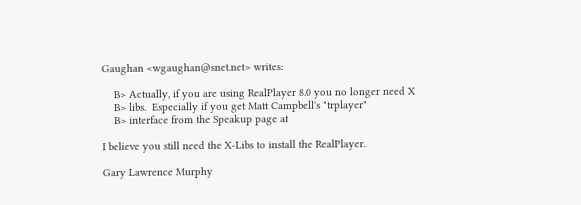Gaughan <wgaughan@snet.net> writes:

    B> Actually, if you are using RealPlayer 8.0 you no longer need X
    B> libs.  Especially if you get Matt Campbell's "trplayer"
    B> interface from the Speakup page at

I believe you still need the X-Libs to install the RealPlayer.

Gary Lawrence Murphy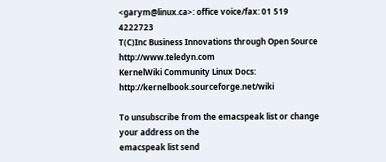<garym@linux.ca>: office voice/fax: 01 519 4222723
T(C)Inc Business Innovations through Open Source http://www.teledyn.com
KernelWiki Community Linux Docs: http://kernelbook.sourceforge.net/wiki

To unsubscribe from the emacspeak list or change your address on the
emacspeak list send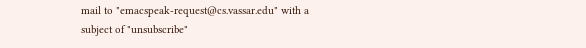mail to "emacspeak-request@cs.vassar.edu" with a
subject of "unsubscribe"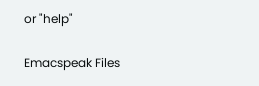or "help"

Emacspeak Files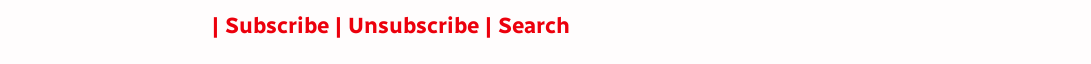| Subscribe | Unsubscribe | Search